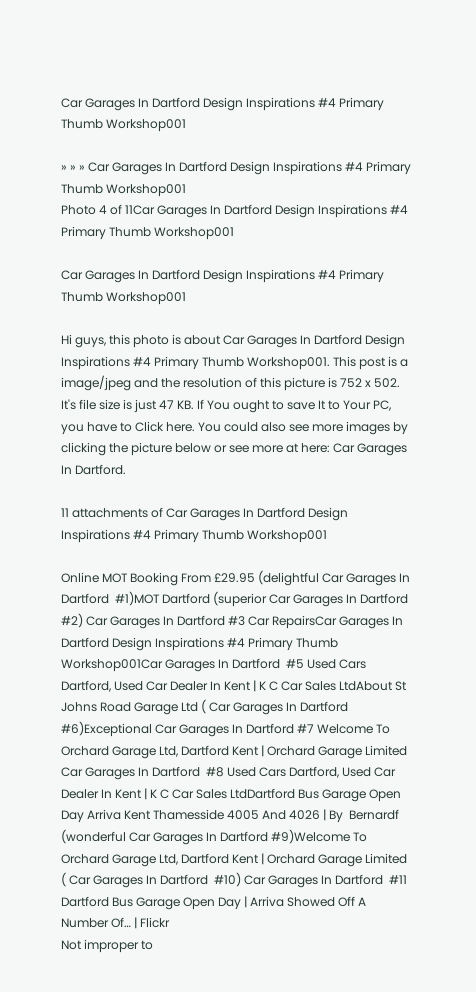Car Garages In Dartford Design Inspirations #4 Primary Thumb Workshop001

» » » Car Garages In Dartford Design Inspirations #4 Primary Thumb Workshop001
Photo 4 of 11Car Garages In Dartford Design Inspirations #4 Primary Thumb Workshop001

Car Garages In Dartford Design Inspirations #4 Primary Thumb Workshop001

Hi guys, this photo is about Car Garages In Dartford Design Inspirations #4 Primary Thumb Workshop001. This post is a image/jpeg and the resolution of this picture is 752 x 502. It's file size is just 47 KB. If You ought to save It to Your PC, you have to Click here. You could also see more images by clicking the picture below or see more at here: Car Garages In Dartford.

11 attachments of Car Garages In Dartford Design Inspirations #4 Primary Thumb Workshop001

Online MOT Booking From £29.95 (delightful Car Garages In Dartford  #1)MOT Dartford (superior Car Garages In Dartford #2) Car Garages In Dartford #3 Car RepairsCar Garages In Dartford Design Inspirations #4 Primary Thumb Workshop001Car Garages In Dartford  #5 Used Cars Dartford, Used Car Dealer In Kent | K C Car Sales LtdAbout St Johns Road Garage Ltd ( Car Garages In Dartford #6)Exceptional Car Garages In Dartford #7 Welcome To Orchard Garage Ltd, Dartford Kent | Orchard Garage Limited Car Garages In Dartford  #8 Used Cars Dartford, Used Car Dealer In Kent | K C Car Sales LtdDartford Bus Garage Open Day Arriva Kent Thamesside 4005 And 4026 | By  Bernardf (wonderful Car Garages In Dartford #9)Welcome To Orchard Garage Ltd, Dartford Kent | Orchard Garage Limited ( Car Garages In Dartford  #10) Car Garages In Dartford  #11 Dartford Bus Garage Open Day | Arriva Showed Off A Number Of… | Flickr
Not improper to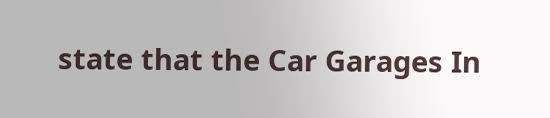state that the Car Garages In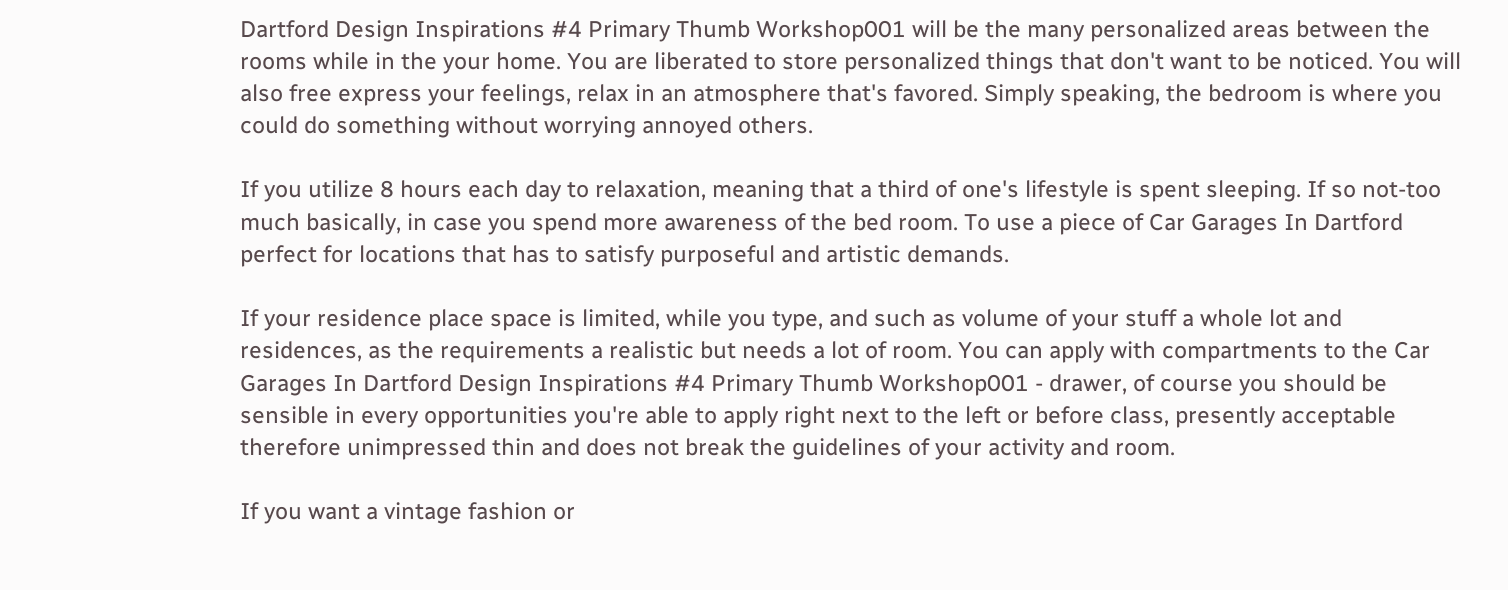Dartford Design Inspirations #4 Primary Thumb Workshop001 will be the many personalized areas between the rooms while in the your home. You are liberated to store personalized things that don't want to be noticed. You will also free express your feelings, relax in an atmosphere that's favored. Simply speaking, the bedroom is where you could do something without worrying annoyed others.

If you utilize 8 hours each day to relaxation, meaning that a third of one's lifestyle is spent sleeping. If so not-too much basically, in case you spend more awareness of the bed room. To use a piece of Car Garages In Dartford perfect for locations that has to satisfy purposeful and artistic demands.

If your residence place space is limited, while you type, and such as volume of your stuff a whole lot and residences, as the requirements a realistic but needs a lot of room. You can apply with compartments to the Car Garages In Dartford Design Inspirations #4 Primary Thumb Workshop001 - drawer, of course you should be sensible in every opportunities you're able to apply right next to the left or before class, presently acceptable therefore unimpressed thin and does not break the guidelines of your activity and room.

If you want a vintage fashion or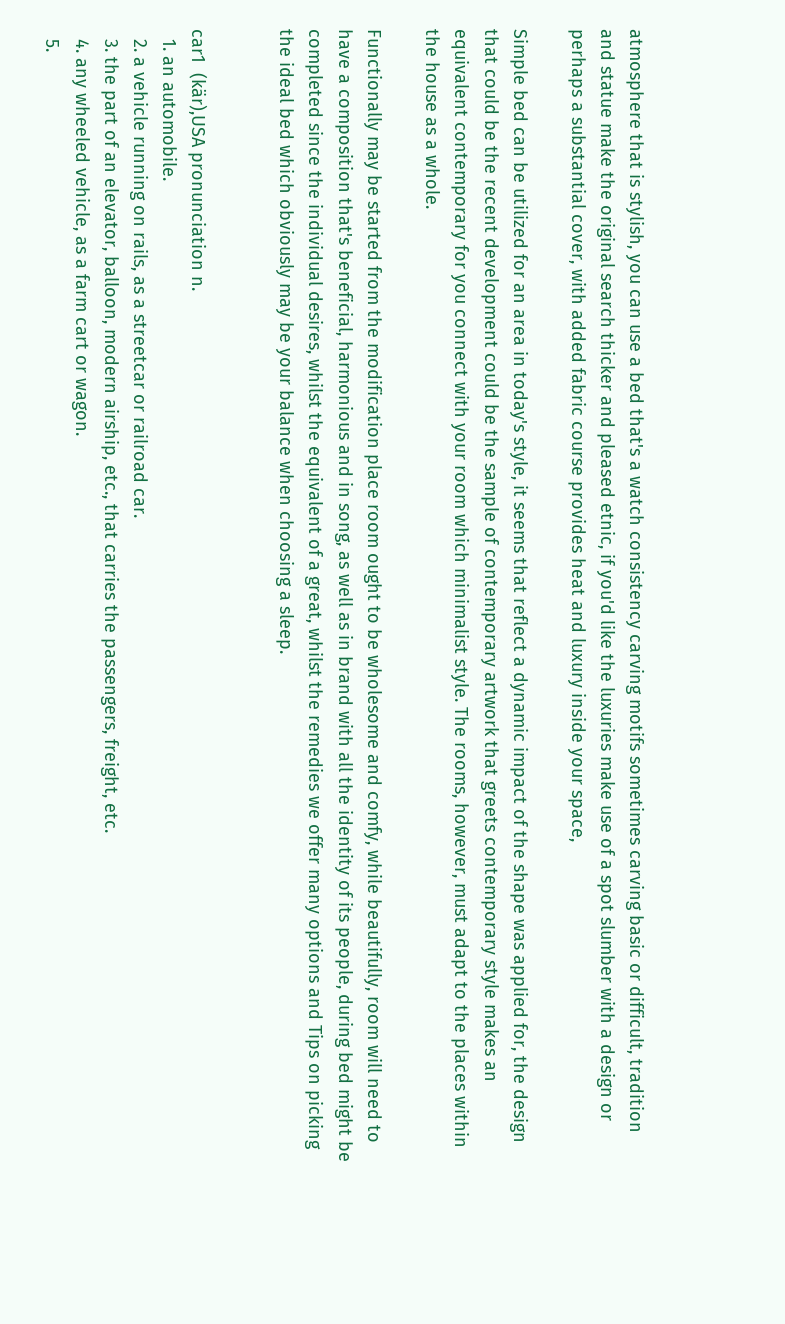atmosphere that is stylish, you can use a bed that's a watch consistency carving motifs sometimes carving basic or difficult, tradition and statue make the original search thicker and pleased etnic, if you'd like the luxuries make use of a spot slumber with a design or perhaps a substantial cover, with added fabric course provides heat and luxury inside your space,

Simple bed can be utilized for an area in today's style, it seems that reflect a dynamic impact of the shape was applied for, the design that could be the recent development could be the sample of contemporary artwork that greets contemporary style makes an equivalent contemporary for you connect with your room which minimalist style. The rooms, however, must adapt to the places within the house as a whole.

Functionally may be started from the modification place room ought to be wholesome and comfy, while beautifully, room will need to have a composition that's beneficial, harmonious and in song, as well as in brand with all the identity of its people, during bed might be completed since the individual desires, whilst the equivalent of a great, whilst the remedies we offer many options and Tips on picking the ideal bed which obviously may be your balance when choosing a sleep.


car1  (kär),USA pronunciation n.
  1. an automobile.
  2. a vehicle running on rails, as a streetcar or railroad car.
  3. the part of an elevator, balloon, modern airship, etc., that carries the passengers, freight, etc.
  4. any wheeled vehicle, as a farm cart or wagon.
  5.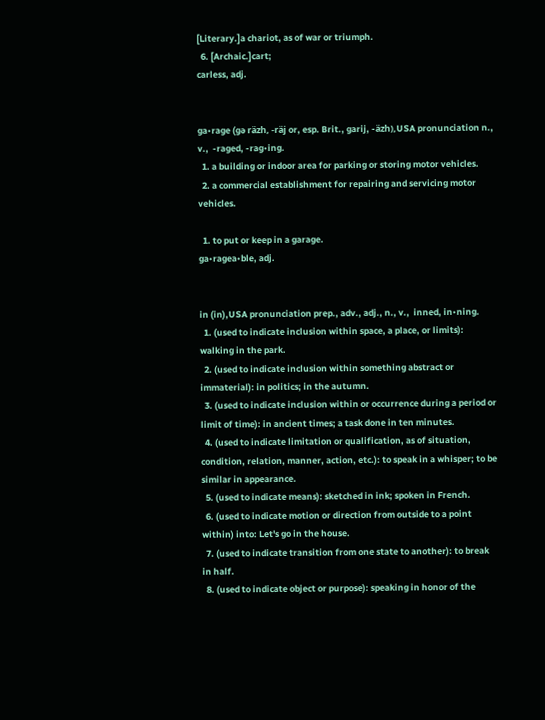[Literary.]a chariot, as of war or triumph.
  6. [Archaic.]cart;
carless, adj.


ga•rage (gə räzh, -räj or, esp. Brit., garij, -äzh),USA pronunciation n., v.,  -raged, -rag•ing.
  1. a building or indoor area for parking or storing motor vehicles.
  2. a commercial establishment for repairing and servicing motor vehicles.

  1. to put or keep in a garage.
ga•ragea•ble, adj.


in (in),USA pronunciation prep., adv., adj., n., v.,  inned, in•ning.
  1. (used to indicate inclusion within space, a place, or limits): walking in the park.
  2. (used to indicate inclusion within something abstract or immaterial): in politics; in the autumn.
  3. (used to indicate inclusion within or occurrence during a period or limit of time): in ancient times; a task done in ten minutes.
  4. (used to indicate limitation or qualification, as of situation, condition, relation, manner, action, etc.): to speak in a whisper; to be similar in appearance.
  5. (used to indicate means): sketched in ink; spoken in French.
  6. (used to indicate motion or direction from outside to a point within) into: Let's go in the house.
  7. (used to indicate transition from one state to another): to break in half.
  8. (used to indicate object or purpose): speaking in honor of the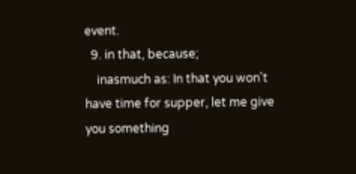event.
  9. in that, because;
    inasmuch as: In that you won't have time for supper, let me give you something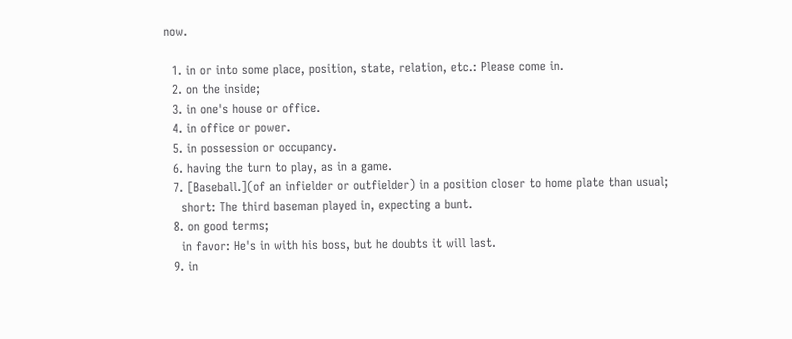now.

  1. in or into some place, position, state, relation, etc.: Please come in.
  2. on the inside;
  3. in one's house or office.
  4. in office or power.
  5. in possession or occupancy.
  6. having the turn to play, as in a game.
  7. [Baseball.](of an infielder or outfielder) in a position closer to home plate than usual;
    short: The third baseman played in, expecting a bunt.
  8. on good terms;
    in favor: He's in with his boss, but he doubts it will last.
  9. in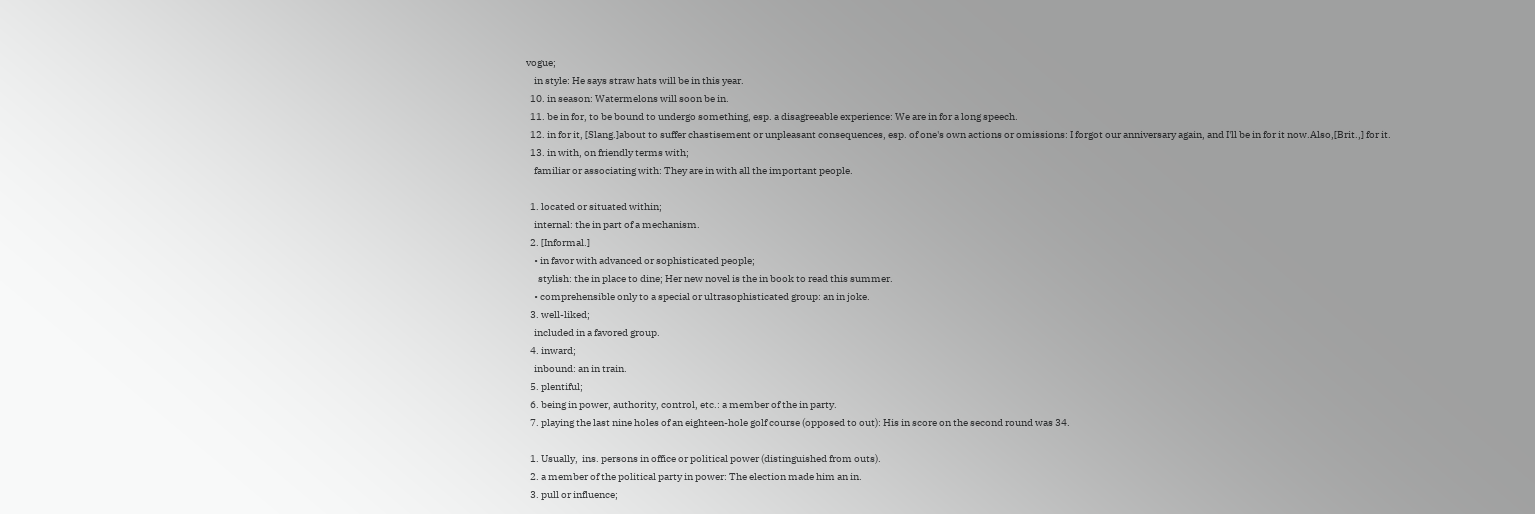vogue;
    in style: He says straw hats will be in this year.
  10. in season: Watermelons will soon be in.
  11. be in for, to be bound to undergo something, esp. a disagreeable experience: We are in for a long speech.
  12. in for it, [Slang.]about to suffer chastisement or unpleasant consequences, esp. of one's own actions or omissions: I forgot our anniversary again, and I'll be in for it now.Also,[Brit.,] for it.
  13. in with, on friendly terms with;
    familiar or associating with: They are in with all the important people.

  1. located or situated within;
    internal: the in part of a mechanism.
  2. [Informal.]
    • in favor with advanced or sophisticated people;
      stylish: the in place to dine; Her new novel is the in book to read this summer.
    • comprehensible only to a special or ultrasophisticated group: an in joke.
  3. well-liked;
    included in a favored group.
  4. inward;
    inbound: an in train.
  5. plentiful;
  6. being in power, authority, control, etc.: a member of the in party.
  7. playing the last nine holes of an eighteen-hole golf course (opposed to out): His in score on the second round was 34.

  1. Usually,  ins. persons in office or political power (distinguished from outs).
  2. a member of the political party in power: The election made him an in.
  3. pull or influence;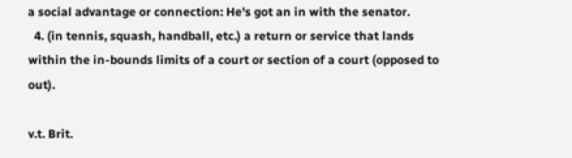a social advantage or connection: He's got an in with the senator.
  4. (in tennis, squash, handball, etc.) a return or service that lands within the in-bounds limits of a court or section of a court (opposed to out).

v.t. Brit.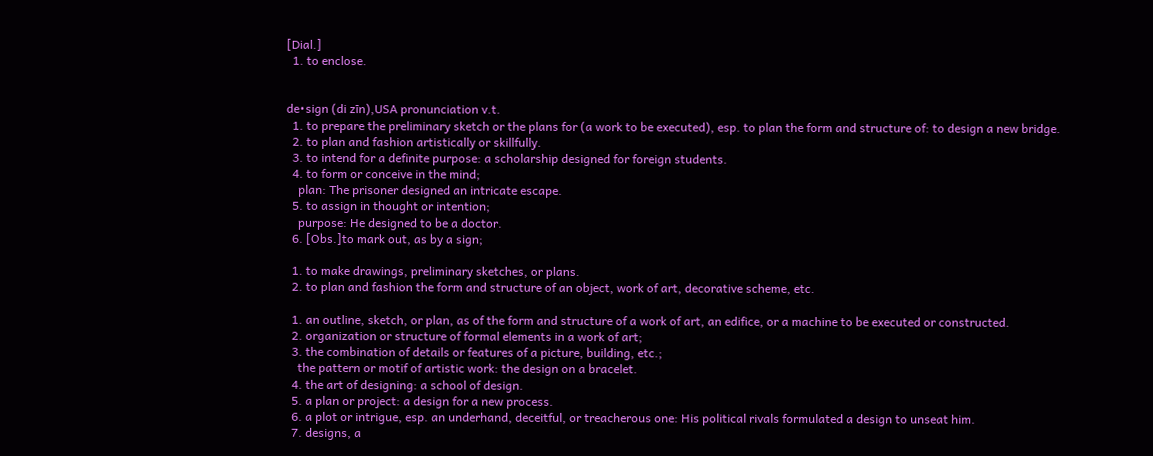[Dial.]
  1. to enclose.


de•sign (di zīn),USA pronunciation v.t.
  1. to prepare the preliminary sketch or the plans for (a work to be executed), esp. to plan the form and structure of: to design a new bridge.
  2. to plan and fashion artistically or skillfully.
  3. to intend for a definite purpose: a scholarship designed for foreign students.
  4. to form or conceive in the mind;
    plan: The prisoner designed an intricate escape.
  5. to assign in thought or intention;
    purpose: He designed to be a doctor.
  6. [Obs.]to mark out, as by a sign;

  1. to make drawings, preliminary sketches, or plans.
  2. to plan and fashion the form and structure of an object, work of art, decorative scheme, etc.

  1. an outline, sketch, or plan, as of the form and structure of a work of art, an edifice, or a machine to be executed or constructed.
  2. organization or structure of formal elements in a work of art;
  3. the combination of details or features of a picture, building, etc.;
    the pattern or motif of artistic work: the design on a bracelet.
  4. the art of designing: a school of design.
  5. a plan or project: a design for a new process.
  6. a plot or intrigue, esp. an underhand, deceitful, or treacherous one: His political rivals formulated a design to unseat him.
  7. designs, a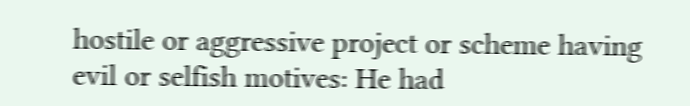hostile or aggressive project or scheme having evil or selfish motives: He had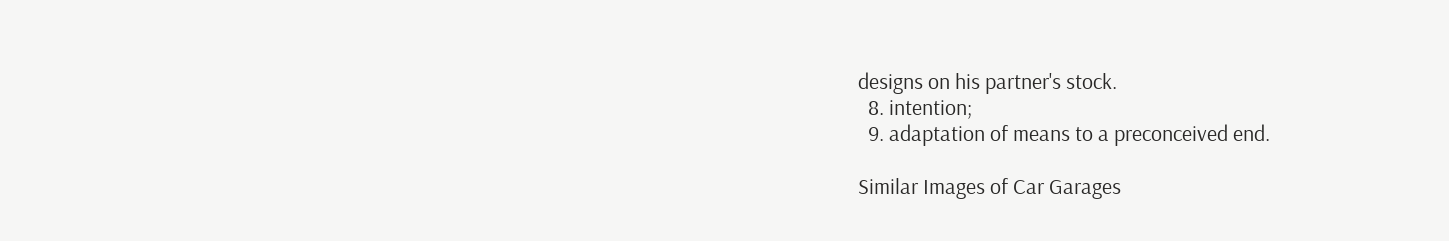designs on his partner's stock.
  8. intention;
  9. adaptation of means to a preconceived end.

Similar Images of Car Garages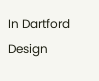In Dartford Design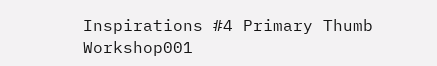Inspirations #4 Primary Thumb Workshop001